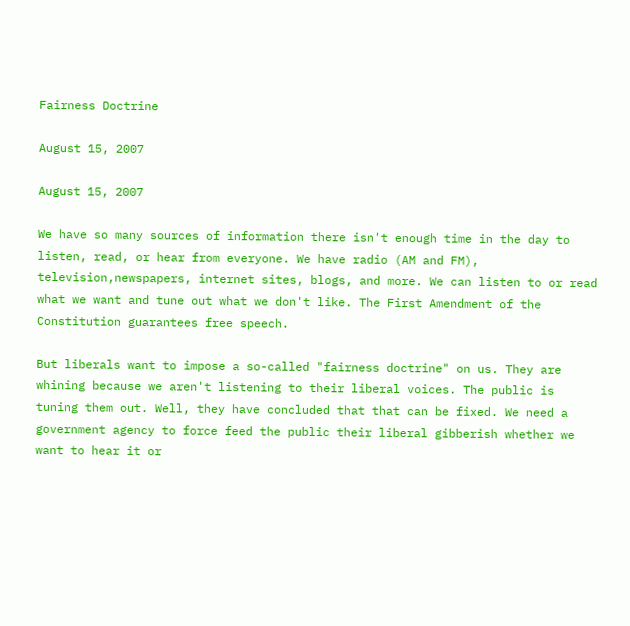Fairness Doctrine

August 15, 2007

August 15, 2007

We have so many sources of information there isn't enough time in the day to listen, read, or hear from everyone. We have radio (AM and FM), television,newspapers, internet sites, blogs, and more. We can listen to or read what we want and tune out what we don't like. The First Amendment of the Constitution guarantees free speech.

But liberals want to impose a so-called "fairness doctrine" on us. They are whining because we aren't listening to their liberal voices. The public is tuning them out. Well, they have concluded that that can be fixed. We need a government agency to force feed the public their liberal gibberish whether we want to hear it or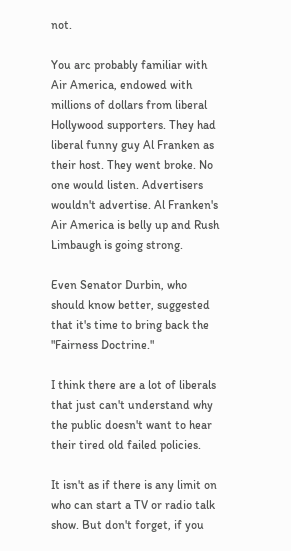not.

You arc probably familiar with Air America, endowed with millions of dollars from liberal Hollywood supporters. They had liberal funny guy Al Franken as their host. They went broke. No one would listen. Advertisers wouldn't advertise. Al Franken's Air America is belly up and Rush Limbaugh is going strong.

Even Senator Durbin, who should know better, suggested that it's time to bring back the "Fairness Doctrine."

I think there are a lot of liberals that just can't understand why the public doesn't want to hear their tired old failed policies.

It isn't as if there is any limit on who can start a TV or radio talk show. But don't forget, if you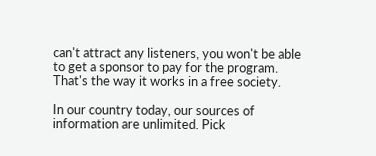can't attract any listeners, you won't be able to get a sponsor to pay for the program. That's the way it works in a free society.

In our country today, our sources of information are unlimited. Pick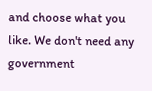and choose what you like. We don't need any government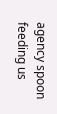agency spoon feeding us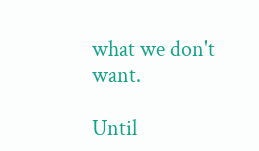what we don't want.

Until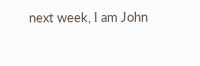next week, I am John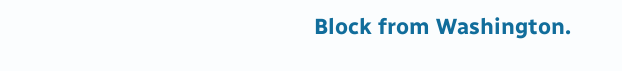Block from Washington.